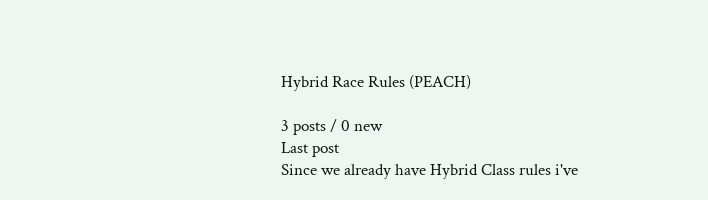Hybrid Race Rules (PEACH)

3 posts / 0 new
Last post
Since we already have Hybrid Class rules i've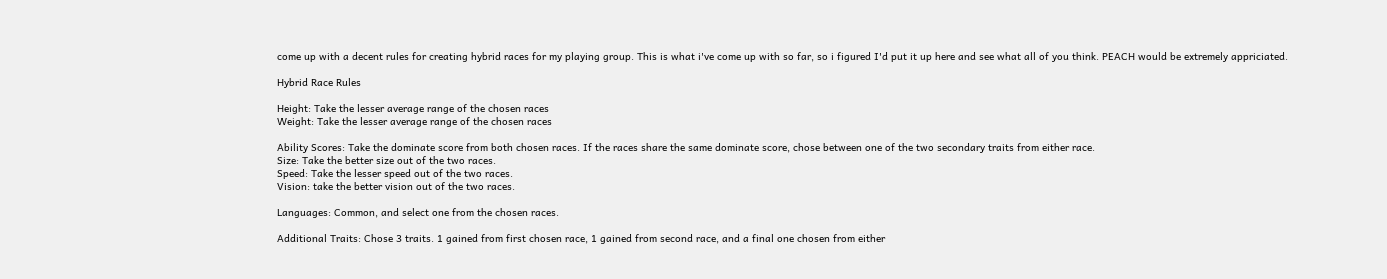come up with a decent rules for creating hybrid races for my playing group. This is what i've come up with so far, so i figured I'd put it up here and see what all of you think. PEACH would be extremely appriciated.

Hybrid Race Rules

Height: Take the lesser average range of the chosen races
Weight: Take the lesser average range of the chosen races

Ability Scores: Take the dominate score from both chosen races. If the races share the same dominate score, chose between one of the two secondary traits from either race.
Size: Take the better size out of the two races.
Speed: Take the lesser speed out of the two races.
Vision: take the better vision out of the two races.

Languages: Common, and select one from the chosen races.

Additional Traits: Chose 3 traits. 1 gained from first chosen race, 1 gained from second race, and a final one chosen from either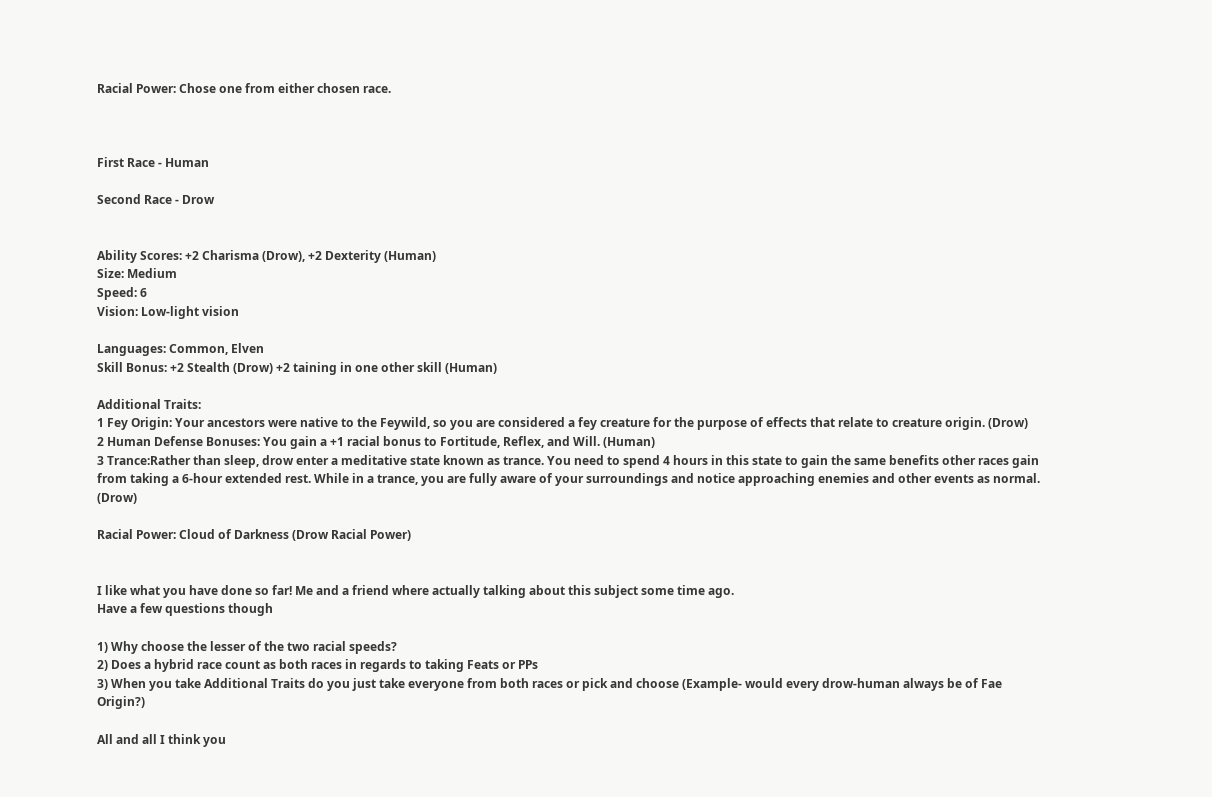Racial Power: Chose one from either chosen race.



First Race - Human

Second Race - Drow


Ability Scores: +2 Charisma (Drow), +2 Dexterity (Human)
Size: Medium
Speed: 6
Vision: Low-light vision

Languages: Common, Elven
Skill Bonus: +2 Stealth (Drow) +2 taining in one other skill (Human)

Additional Traits:
1 Fey Origin: Your ancestors were native to the Feywild, so you are considered a fey creature for the purpose of effects that relate to creature origin. (Drow)
2 Human Defense Bonuses: You gain a +1 racial bonus to Fortitude, Reflex, and Will. (Human)
3 Trance:Rather than sleep, drow enter a meditative state known as trance. You need to spend 4 hours in this state to gain the same benefits other races gain from taking a 6-hour extended rest. While in a trance, you are fully aware of your surroundings and notice approaching enemies and other events as normal. (Drow)

Racial Power: Cloud of Darkness (Drow Racial Power)


I like what you have done so far! Me and a friend where actually talking about this subject some time ago.
Have a few questions though

1) Why choose the lesser of the two racial speeds?
2) Does a hybrid race count as both races in regards to taking Feats or PPs
3) When you take Additional Traits do you just take everyone from both races or pick and choose (Example- would every drow-human always be of Fae Origin?)

All and all I think you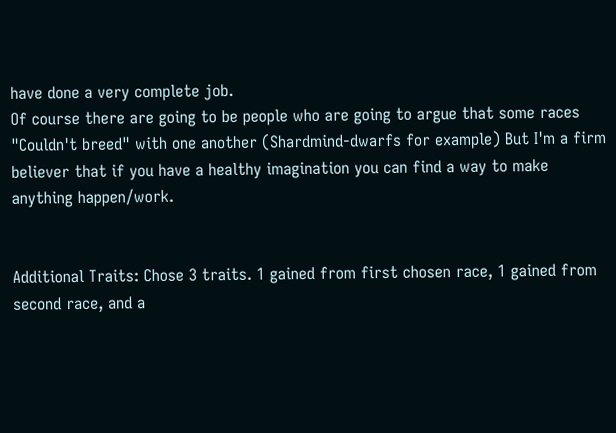have done a very complete job.
Of course there are going to be people who are going to argue that some races "Couldn't breed" with one another (Shardmind-dwarfs for example) But I'm a firm believer that if you have a healthy imagination you can find a way to make anything happen/work.


Additional Traits: Chose 3 traits. 1 gained from first chosen race, 1 gained from second race, and a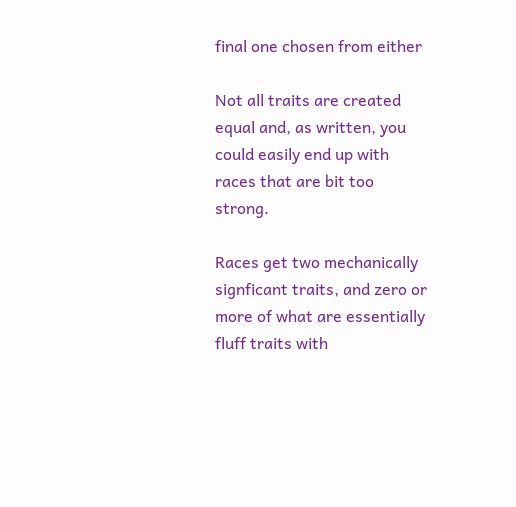final one chosen from either

Not all traits are created equal and, as written, you could easily end up with races that are bit too strong.

Races get two mechanically signficant traits, and zero or more of what are essentially fluff traits with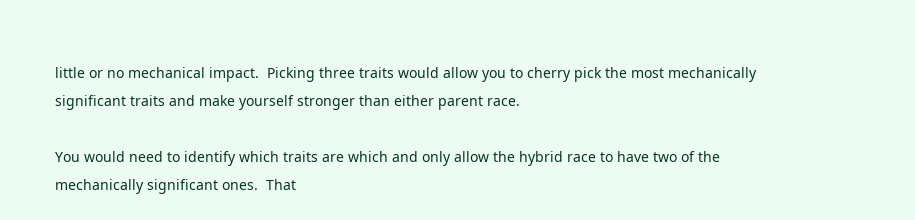little or no mechanical impact.  Picking three traits would allow you to cherry pick the most mechanically significant traits and make yourself stronger than either parent race.

You would need to identify which traits are which and only allow the hybrid race to have two of the mechanically significant ones.  That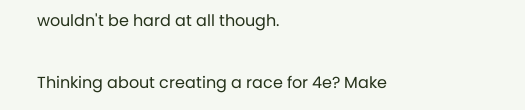wouldn't be hard at all though.

Thinking about creating a race for 4e? Make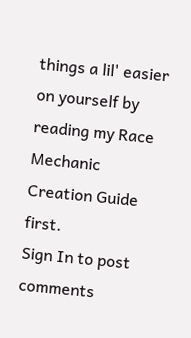things a lil' easier on yourself by reading my Race Mechanic Creation Guide first.
Sign In to post comments